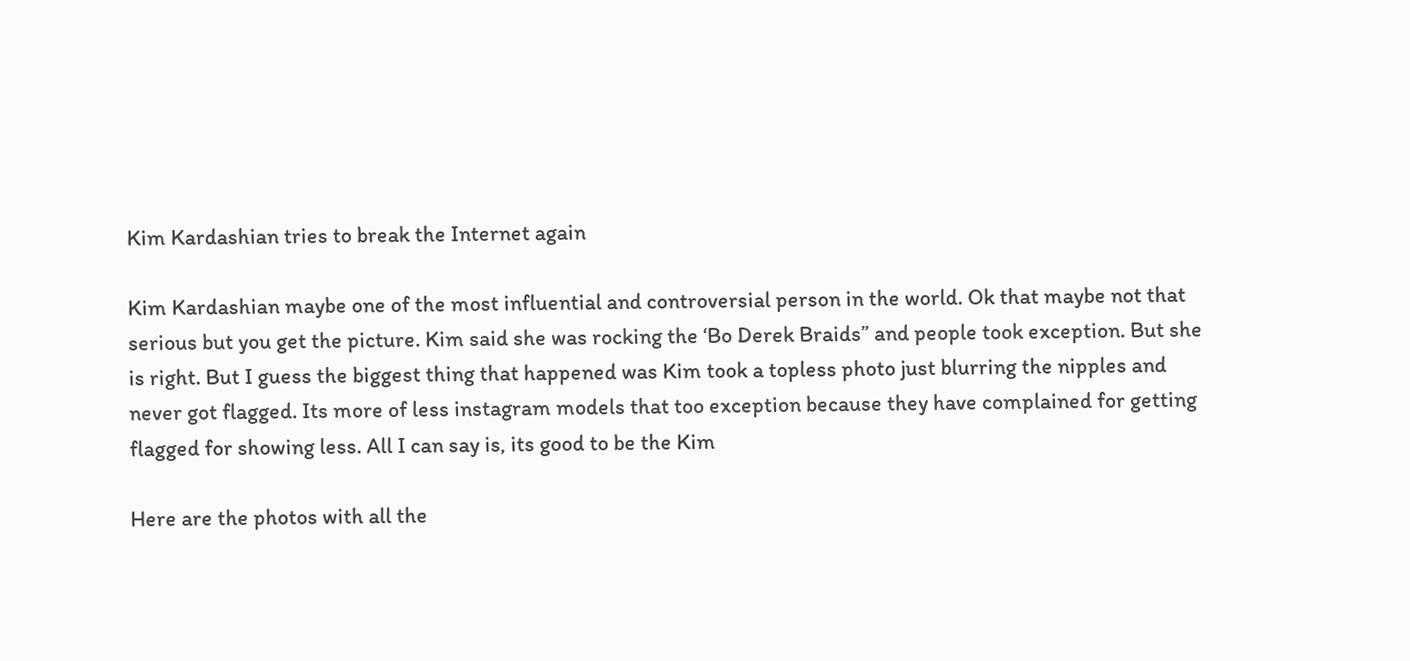Kim Kardashian tries to break the Internet again

Kim Kardashian maybe one of the most influential and controversial person in the world. Ok that maybe not that serious but you get the picture. Kim said she was rocking the ‘Bo Derek Braids” and people took exception. But she is right. But I guess the biggest thing that happened was Kim took a topless photo just blurring the nipples and never got flagged. Its more of less instagram models that too exception because they have complained for getting flagged for showing less. All I can say is, its good to be the Kim

Here are the photos with all the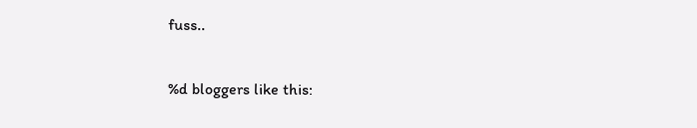fuss..

%d bloggers like this: